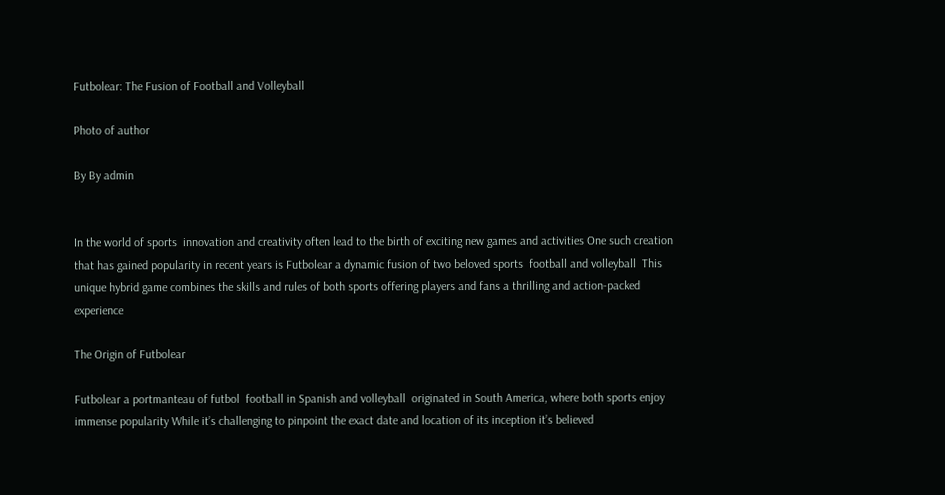Futbolear: The Fusion of Football and Volleyball

Photo of author

By By admin


In the world of sports  innovation and creativity often lead to the birth of exciting new games and activities One such creation that has gained popularity in recent years is Futbolear a dynamic fusion of two beloved sports  football and volleyball  This unique hybrid game combines the skills and rules of both sports offering players and fans a thrilling and action-packed experience

The Origin of Futbolear

Futbolear a portmanteau of futbol  football in Spanish and volleyball  originated in South America, where both sports enjoy immense popularity While it’s challenging to pinpoint the exact date and location of its inception it’s believed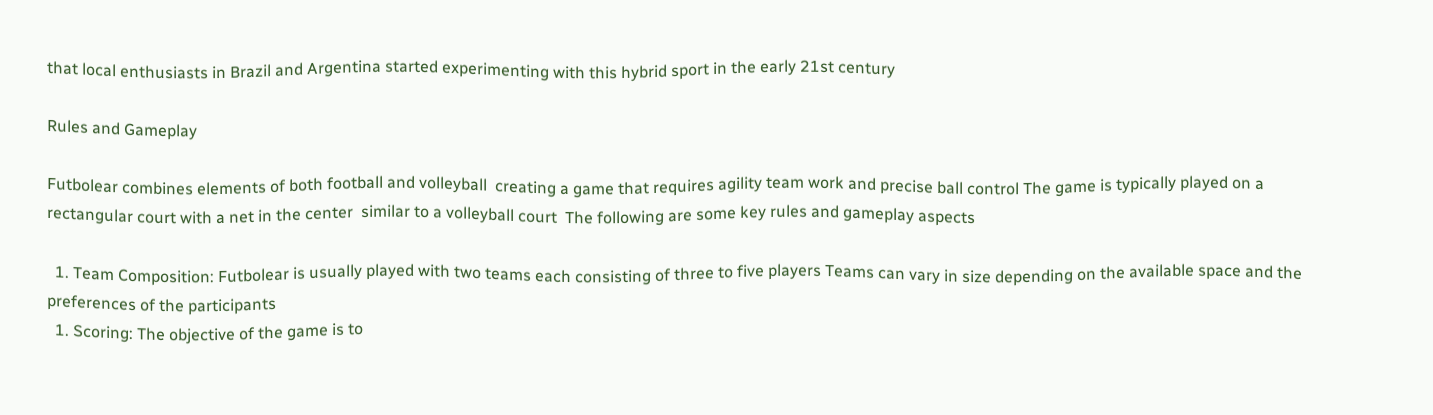that local enthusiasts in Brazil and Argentina started experimenting with this hybrid sport in the early 21st century

Rules and Gameplay

Futbolear combines elements of both football and volleyball  creating a game that requires agility team work and precise ball control The game is typically played on a rectangular court with a net in the center  similar to a volleyball court  The following are some key rules and gameplay aspects

  1. Team Composition: Futbolear is usually played with two teams each consisting of three to five players Teams can vary in size depending on the available space and the preferences of the participants
  1. Scoring: The objective of the game is to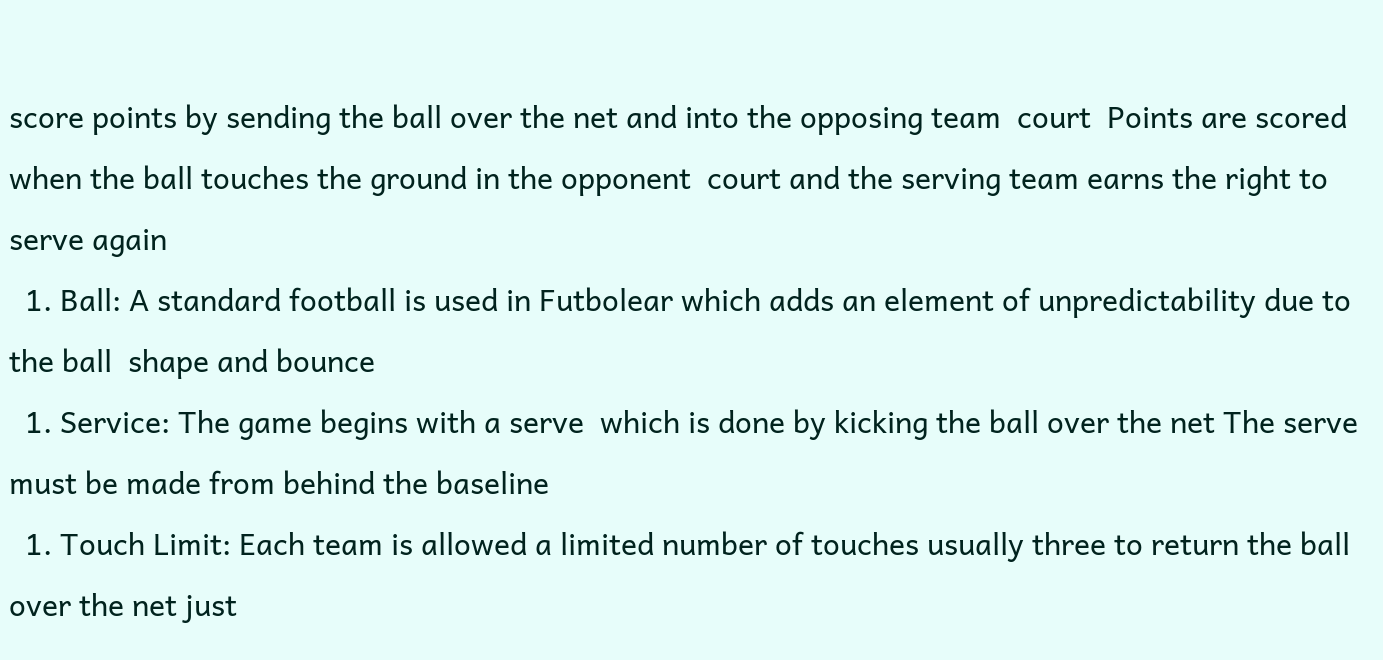score points by sending the ball over the net and into the opposing team  court  Points are scored when the ball touches the ground in the opponent  court and the serving team earns the right to serve again
  1. Ball: A standard football is used in Futbolear which adds an element of unpredictability due to the ball  shape and bounce
  1. Service: The game begins with a serve  which is done by kicking the ball over the net The serve must be made from behind the baseline
  1. Touch Limit: Each team is allowed a limited number of touches usually three to return the ball over the net just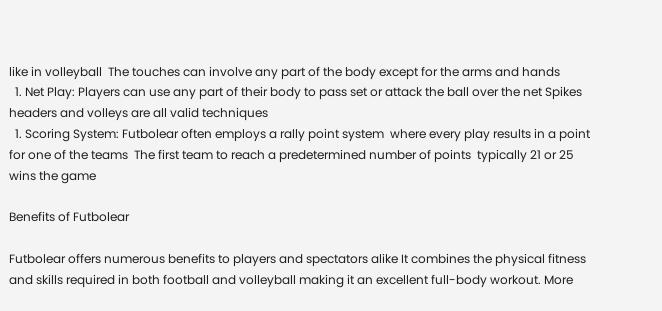like in volleyball  The touches can involve any part of the body except for the arms and hands
  1. Net Play: Players can use any part of their body to pass set or attack the ball over the net Spikes  headers and volleys are all valid techniques
  1. Scoring System: Futbolear often employs a rally point system  where every play results in a point for one of the teams  The first team to reach a predetermined number of points  typically 21 or 25 wins the game

Benefits of Futbolear

Futbolear offers numerous benefits to players and spectators alike It combines the physical fitness and skills required in both football and volleyball making it an excellent full-body workout. More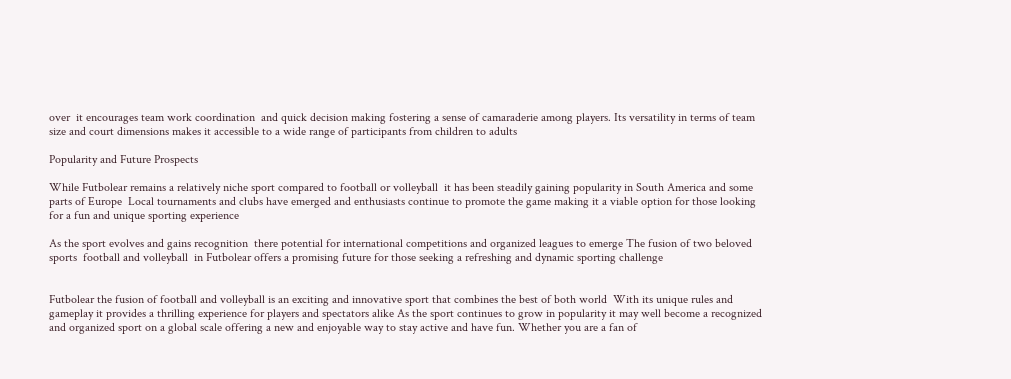over  it encourages team work coordination  and quick decision making fostering a sense of camaraderie among players. Its versatility in terms of team size and court dimensions makes it accessible to a wide range of participants from children to adults

Popularity and Future Prospects

While Futbolear remains a relatively niche sport compared to football or volleyball  it has been steadily gaining popularity in South America and some parts of Europe  Local tournaments and clubs have emerged and enthusiasts continue to promote the game making it a viable option for those looking for a fun and unique sporting experience

As the sport evolves and gains recognition  there potential for international competitions and organized leagues to emerge The fusion of two beloved sports  football and volleyball  in Futbolear offers a promising future for those seeking a refreshing and dynamic sporting challenge


Futbolear the fusion of football and volleyball is an exciting and innovative sport that combines the best of both world  With its unique rules and gameplay it provides a thrilling experience for players and spectators alike As the sport continues to grow in popularity it may well become a recognized and organized sport on a global scale offering a new and enjoyable way to stay active and have fun. Whether you are a fan of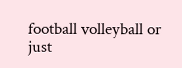football volleyball or just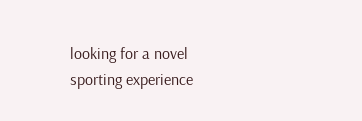looking for a novel sporting experience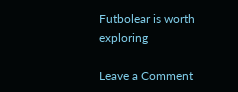Futbolear is worth exploring

Leave a Comment